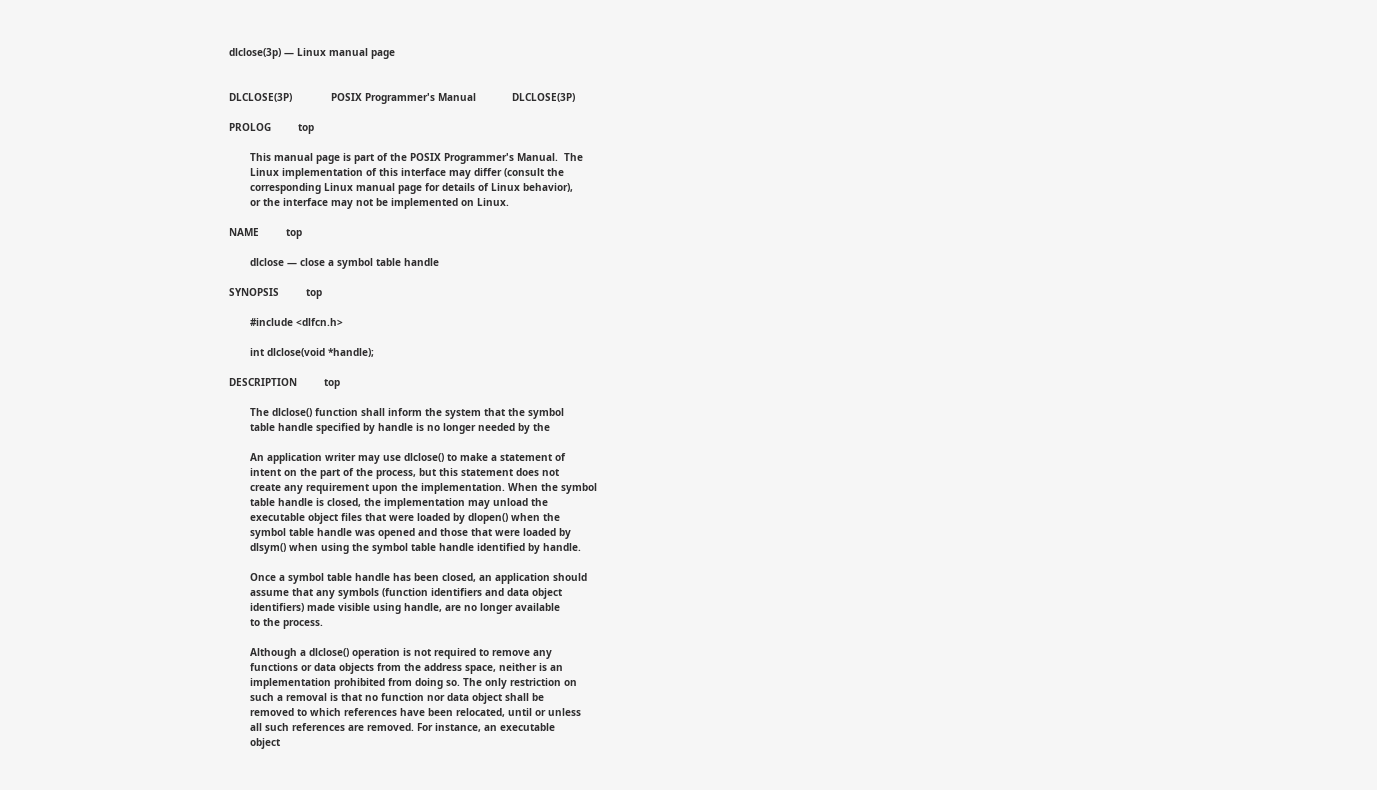dlclose(3p) — Linux manual page


DLCLOSE(3P)             POSIX Programmer's Manual            DLCLOSE(3P)

PROLOG         top

       This manual page is part of the POSIX Programmer's Manual.  The
       Linux implementation of this interface may differ (consult the
       corresponding Linux manual page for details of Linux behavior),
       or the interface may not be implemented on Linux.

NAME         top

       dlclose — close a symbol table handle

SYNOPSIS         top

       #include <dlfcn.h>

       int dlclose(void *handle);

DESCRIPTION         top

       The dlclose() function shall inform the system that the symbol
       table handle specified by handle is no longer needed by the

       An application writer may use dlclose() to make a statement of
       intent on the part of the process, but this statement does not
       create any requirement upon the implementation. When the symbol
       table handle is closed, the implementation may unload the
       executable object files that were loaded by dlopen() when the
       symbol table handle was opened and those that were loaded by
       dlsym() when using the symbol table handle identified by handle.

       Once a symbol table handle has been closed, an application should
       assume that any symbols (function identifiers and data object
       identifiers) made visible using handle, are no longer available
       to the process.

       Although a dlclose() operation is not required to remove any
       functions or data objects from the address space, neither is an
       implementation prohibited from doing so. The only restriction on
       such a removal is that no function nor data object shall be
       removed to which references have been relocated, until or unless
       all such references are removed. For instance, an executable
       object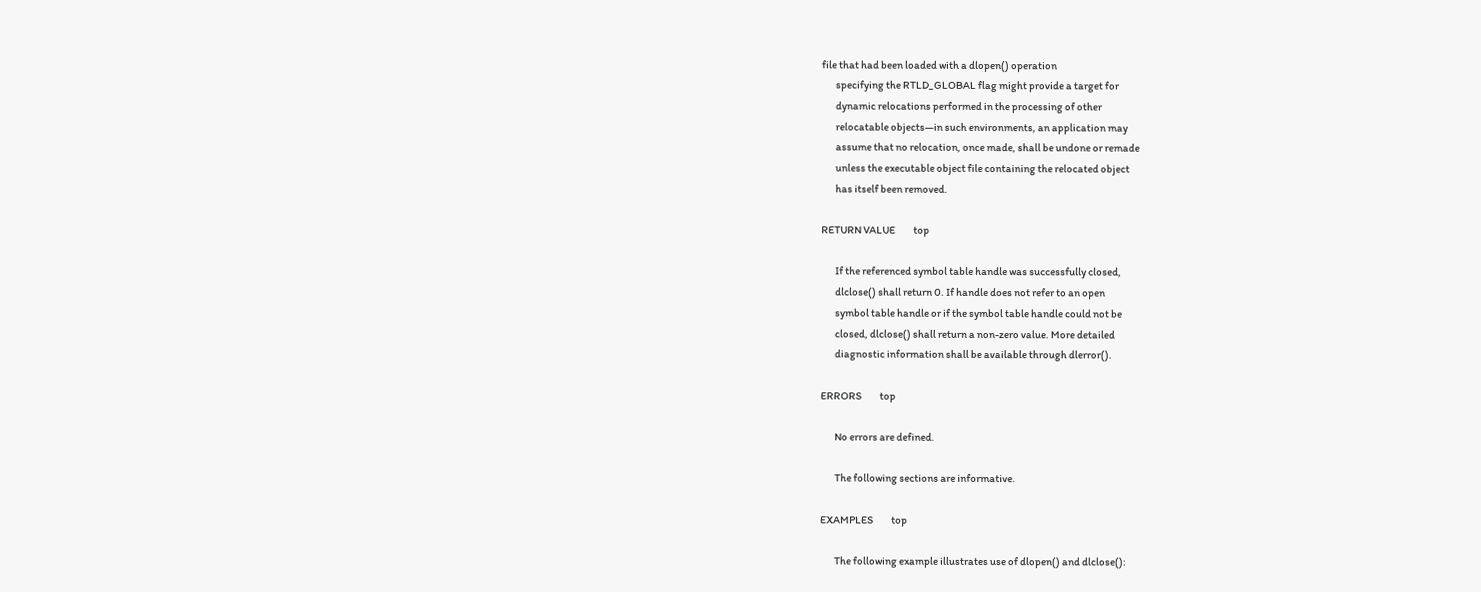file that had been loaded with a dlopen() operation
       specifying the RTLD_GLOBAL flag might provide a target for
       dynamic relocations performed in the processing of other
       relocatable objects—in such environments, an application may
       assume that no relocation, once made, shall be undone or remade
       unless the executable object file containing the relocated object
       has itself been removed.

RETURN VALUE         top

       If the referenced symbol table handle was successfully closed,
       dlclose() shall return 0. If handle does not refer to an open
       symbol table handle or if the symbol table handle could not be
       closed, dlclose() shall return a non-zero value. More detailed
       diagnostic information shall be available through dlerror().

ERRORS         top

       No errors are defined.

       The following sections are informative.

EXAMPLES         top

       The following example illustrates use of dlopen() and dlclose():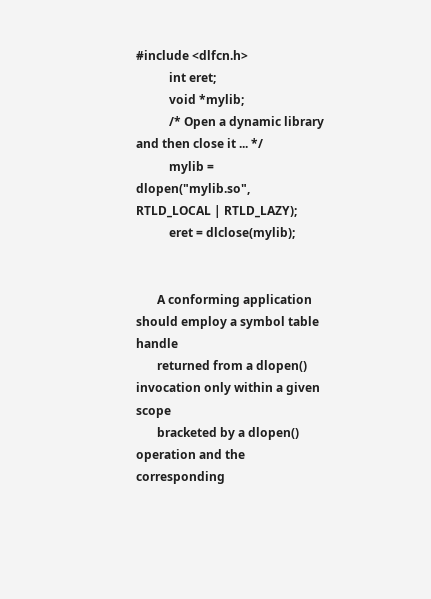#include <dlfcn.h>
           int eret;
           void *mylib;
           /* Open a dynamic library and then close it ... */
           mylib = dlopen("mylib.so", RTLD_LOCAL | RTLD_LAZY);
           eret = dlclose(mylib);


       A conforming application should employ a symbol table handle
       returned from a dlopen() invocation only within a given scope
       bracketed by a dlopen() operation and the corresponding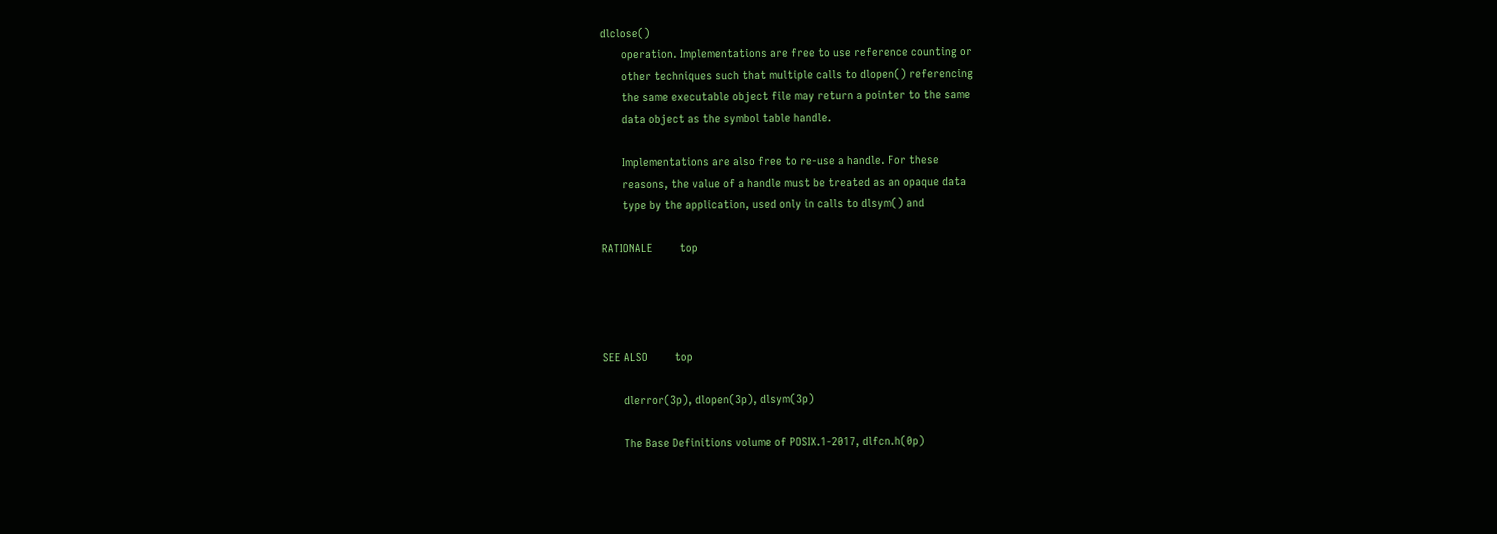dlclose()
       operation. Implementations are free to use reference counting or
       other techniques such that multiple calls to dlopen() referencing
       the same executable object file may return a pointer to the same
       data object as the symbol table handle.

       Implementations are also free to re-use a handle. For these
       reasons, the value of a handle must be treated as an opaque data
       type by the application, used only in calls to dlsym() and

RATIONALE         top




SEE ALSO         top

       dlerror(3p), dlopen(3p), dlsym(3p)

       The Base Definitions volume of POSIX.1‐2017, dlfcn.h(0p)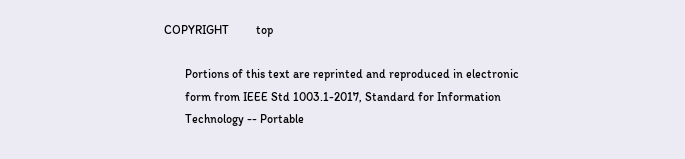COPYRIGHT         top

       Portions of this text are reprinted and reproduced in electronic
       form from IEEE Std 1003.1-2017, Standard for Information
       Technology -- Portable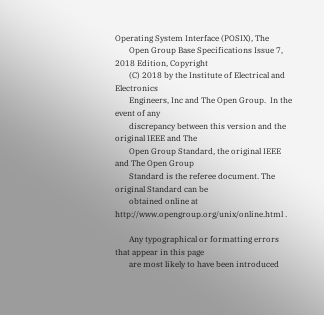Operating System Interface (POSIX), The
       Open Group Base Specifications Issue 7, 2018 Edition, Copyright
       (C) 2018 by the Institute of Electrical and Electronics
       Engineers, Inc and The Open Group.  In the event of any
       discrepancy between this version and the original IEEE and The
       Open Group Standard, the original IEEE and The Open Group
       Standard is the referee document. The original Standard can be
       obtained online at http://www.opengroup.org/unix/online.html .

       Any typographical or formatting errors that appear in this page
       are most likely to have been introduced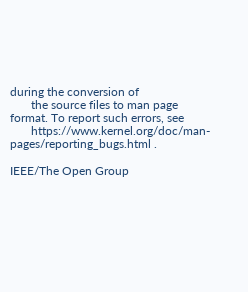during the conversion of
       the source files to man page format. To report such errors, see
       https://www.kernel.org/doc/man-pages/reporting_bugs.html .

IEEE/The Open Group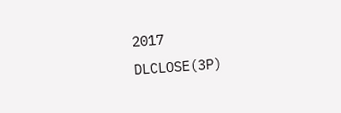2017                       DLCLOSE(3P)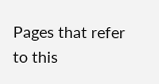Pages that refer to this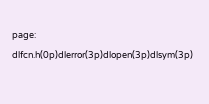page: dlfcn.h(0p)dlerror(3p)dlopen(3p)dlsym(3p)